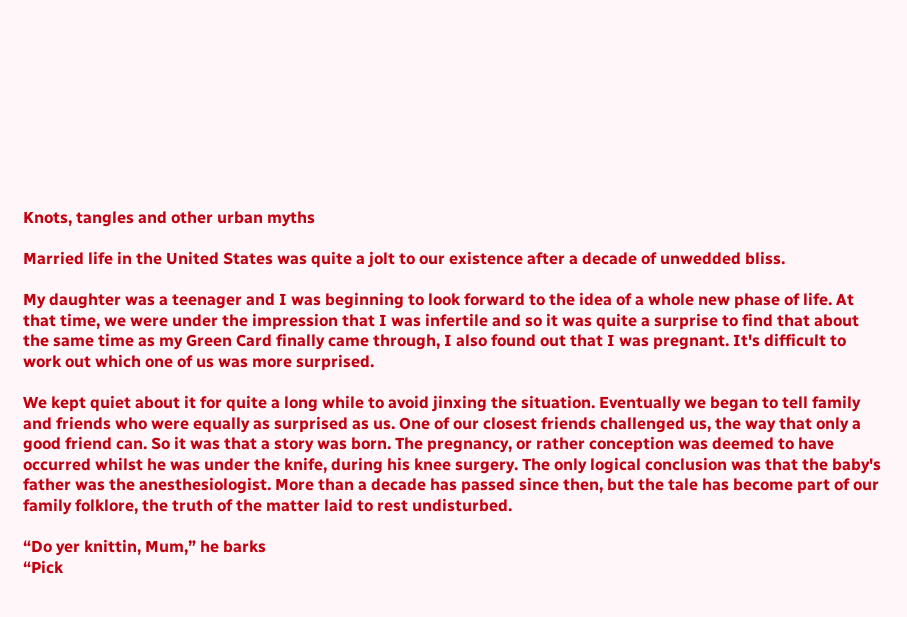Knots, tangles and other urban myths

Married life in the United States was quite a jolt to our existence after a decade of unwedded bliss.

My daughter was a teenager and I was beginning to look forward to the idea of a whole new phase of life. At that time, we were under the impression that I was infertile and so it was quite a surprise to find that about the same time as my Green Card finally came through, I also found out that I was pregnant. It's difficult to work out which one of us was more surprised.

We kept quiet about it for quite a long while to avoid jinxing the situation. Eventually we began to tell family and friends who were equally as surprised as us. One of our closest friends challenged us, the way that only a good friend can. So it was that a story was born. The pregnancy, or rather conception was deemed to have occurred whilst he was under the knife, during his knee surgery. The only logical conclusion was that the baby's father was the anesthesiologist. More than a decade has passed since then, but the tale has become part of our family folklore, the truth of the matter laid to rest undisturbed.

“Do yer knittin, Mum,” he barks
“Pick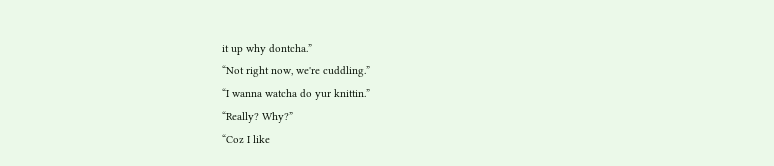it up why dontcha.”
“Not right now, we're cuddling.”
“I wanna watcha do yur knittin.”
“Really? Why?”
“Coz I like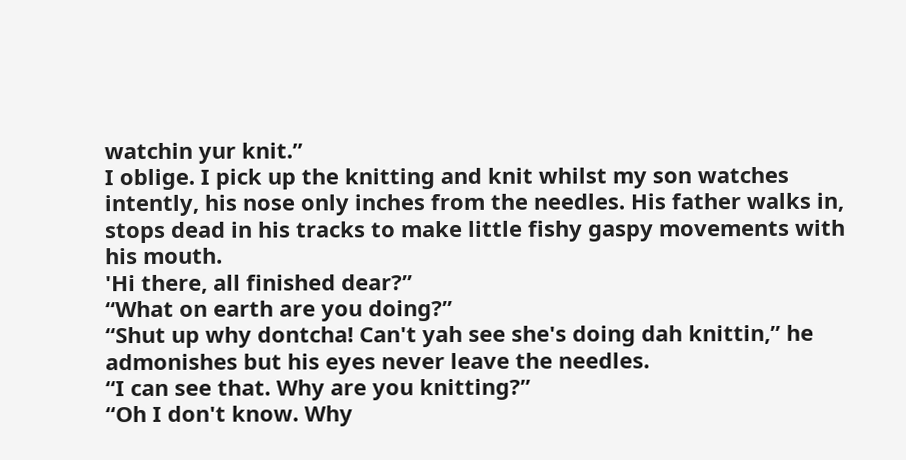watchin yur knit.”
I oblige. I pick up the knitting and knit whilst my son watches intently, his nose only inches from the needles. His father walks in, stops dead in his tracks to make little fishy gaspy movements with his mouth.
'Hi there, all finished dear?”
“What on earth are you doing?”
“Shut up why dontcha! Can't yah see she's doing dah knittin,” he admonishes but his eyes never leave the needles.
“I can see that. Why are you knitting?”
“Oh I don't know. Why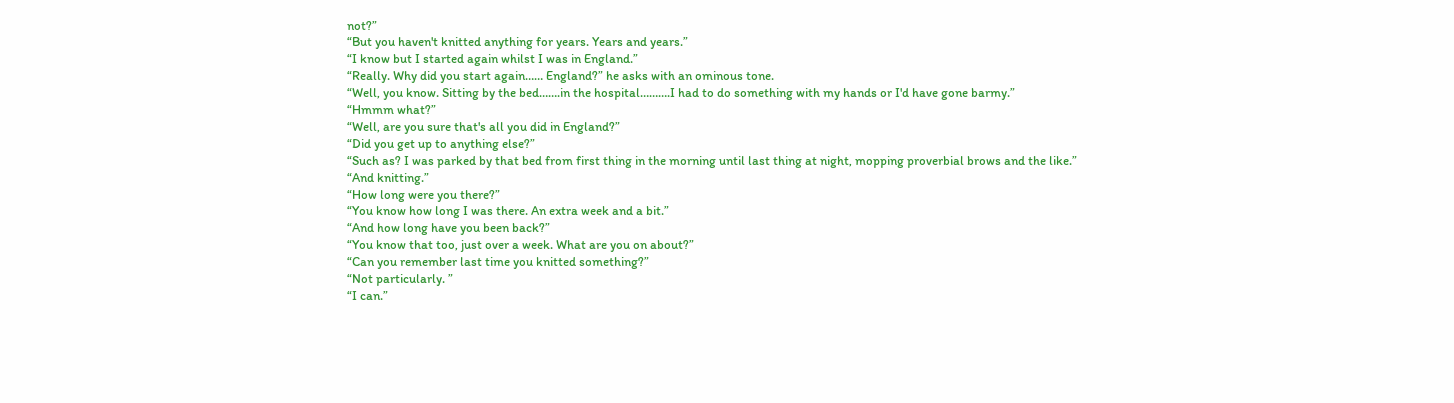not?”
“But you haven't knitted anything for years. Years and years.”
“I know but I started again whilst I was in England.”
“Really. Why did you start again…… England?” he asks with an ominous tone.
“Well, you know. Sitting by the bed…….in the hospital……….I had to do something with my hands or I'd have gone barmy.”
“Hmmm what?”
“Well, are you sure that's all you did in England?”
“Did you get up to anything else?”
“Such as? I was parked by that bed from first thing in the morning until last thing at night, mopping proverbial brows and the like.”
“And knitting.”
“How long were you there?”
“You know how long I was there. An extra week and a bit.”
“And how long have you been back?”
“You know that too, just over a week. What are you on about?”
“Can you remember last time you knitted something?”
“Not particularly. ”
“I can.”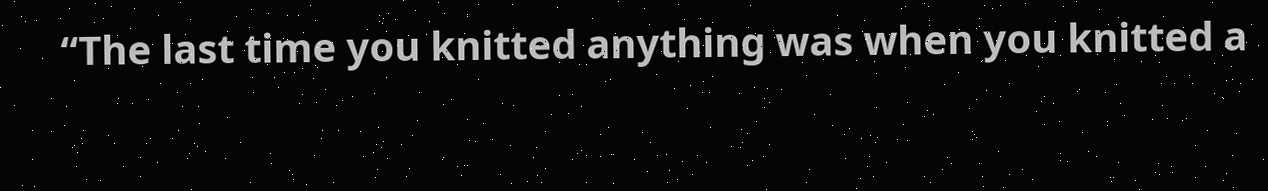“The last time you knitted anything was when you knitted a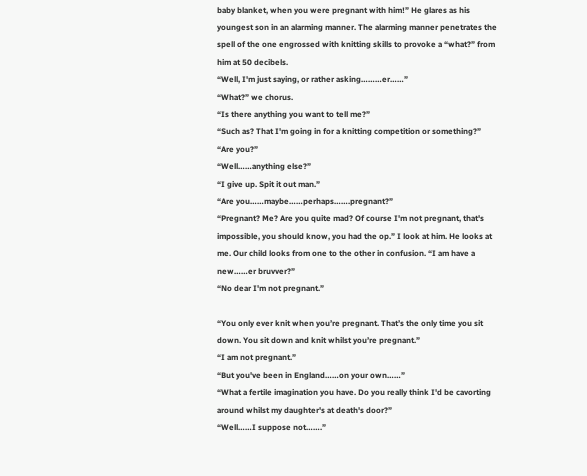baby blanket, when you were pregnant with him!” He glares as his youngest son in an alarming manner. The alarming manner penetrates the spell of the one engrossed with knitting skills to provoke a “what?” from him at 50 decibels.
“Well, I'm just saying, or rather asking………er……”
“What?” we chorus.
“Is there anything you want to tell me?”
“Such as? That I'm going in for a knitting competition or something?”
“Are you?”
“Well……anything else?”
“I give up. Spit it out man.”
“Are you……maybe……perhaps…….pregnant?”
“Pregnant? Me? Are you quite mad? Of course I'm not pregnant, that's impossible, you should know, you had the op.” I look at him. He looks at me. Our child looks from one to the other in confusion. “I am have a new……er bruvver?”
“No dear I'm not pregnant.”

“You only ever knit when you’re pregnant. That’s the only time you sit down. You sit down and knit whilst you’re pregnant.”
“I am not pregnant.”
“But you've been in England……on your own……”
“What a fertile imagination you have. Do you really think I'd be cavorting around whilst my daughter's at death's door?”
“Well……I suppose not…….”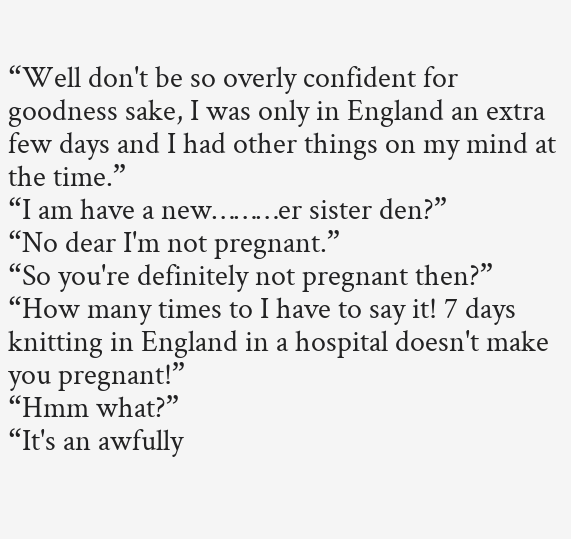“Well don't be so overly confident for goodness sake, I was only in England an extra few days and I had other things on my mind at the time.”
“I am have a new………er sister den?”
“No dear I'm not pregnant.”
“So you're definitely not pregnant then?”
“How many times to I have to say it! 7 days knitting in England in a hospital doesn't make you pregnant!”
“Hmm what?”
“It's an awfully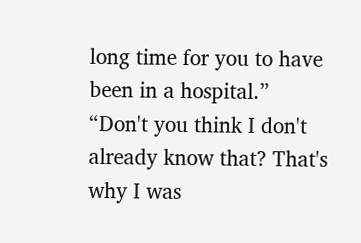long time for you to have been in a hospital.”
“Don't you think I don't already know that? That's why I was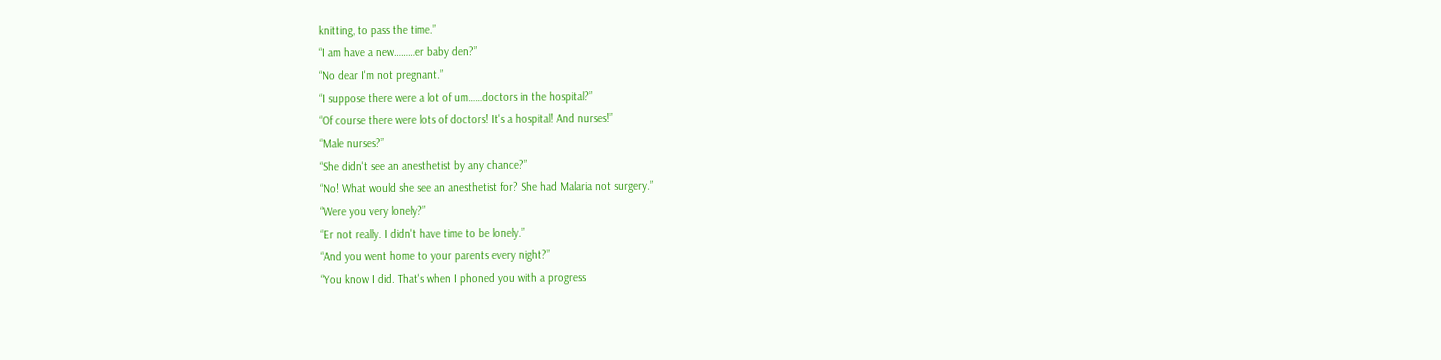knitting, to pass the time.”
“I am have a new………er baby den?”
“No dear I'm not pregnant.”
“I suppose there were a lot of um……doctors in the hospital?”
“Of course there were lots of doctors! It's a hospital! And nurses!”
“Male nurses?”
“She didn't see an anesthetist by any chance?”
“No! What would she see an anesthetist for? She had Malaria not surgery.”
“Were you very lonely?”
“Er not really. I didn't have time to be lonely.”
“And you went home to your parents every night?”
“You know I did. That's when I phoned you with a progress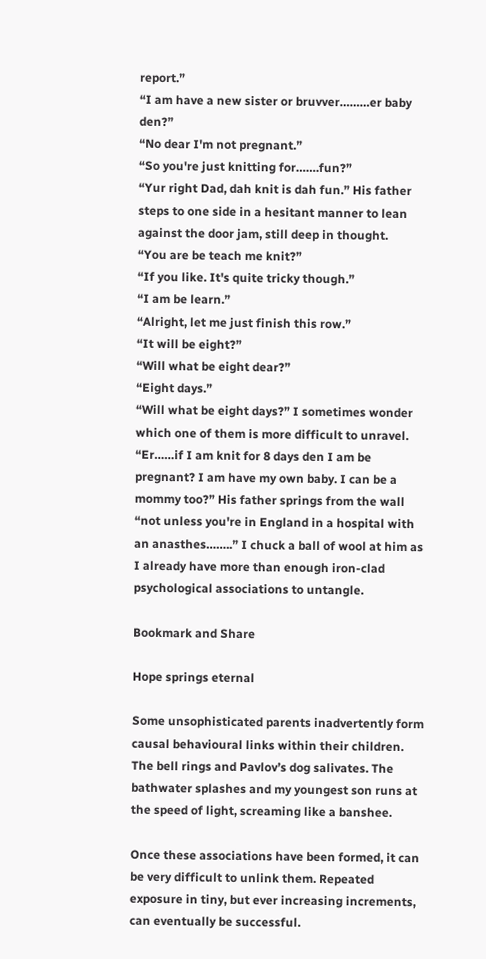report.”
“I am have a new sister or bruvver………er baby den?”
“No dear I'm not pregnant.”
“So you're just knitting for…….fun?”
“Yur right Dad, dah knit is dah fun.” His father steps to one side in a hesitant manner to lean against the door jam, still deep in thought.
“You are be teach me knit?”
“If you like. It's quite tricky though.”
“I am be learn.”
“Alright, let me just finish this row.”
“It will be eight?”
“Will what be eight dear?”
“Eight days.”
“Will what be eight days?” I sometimes wonder which one of them is more difficult to unravel.
“Er……if I am knit for 8 days den I am be pregnant? I am have my own baby. I can be a mommy too?” His father springs from the wall “not unless you're in England in a hospital with an anasthes……..” I chuck a ball of wool at him as I already have more than enough iron-clad psychological associations to untangle.

Bookmark and Share

Hope springs eternal

Some unsophisticated parents inadvertently form causal behavioural links within their children. The bell rings and Pavlov’s dog salivates. The bathwater splashes and my youngest son runs at the speed of light, screaming like a banshee.

Once these associations have been formed, it can be very difficult to unlink them. Repeated exposure in tiny, but ever increasing increments, can eventually be successful.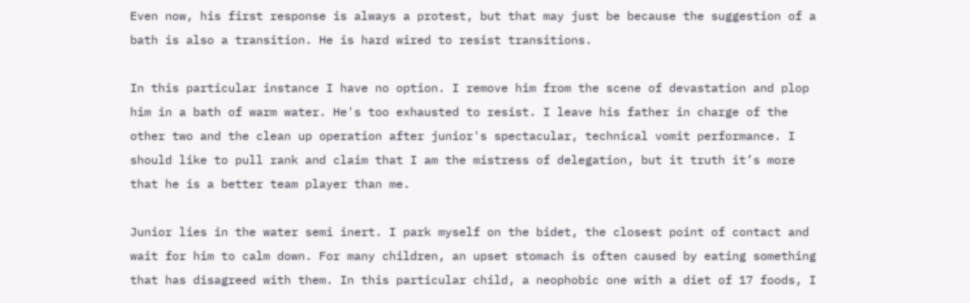Even now, his first response is always a protest, but that may just be because the suggestion of a bath is also a transition. He is hard wired to resist transitions.

In this particular instance I have no option. I remove him from the scene of devastation and plop him in a bath of warm water. He's too exhausted to resist. I leave his father in charge of the other two and the clean up operation after junior's spectacular, technical vomit performance. I should like to pull rank and claim that I am the mistress of delegation, but it truth it’s more that he is a better team player than me.

Junior lies in the water semi inert. I park myself on the bidet, the closest point of contact and wait for him to calm down. For many children, an upset stomach is often caused by eating something that has disagreed with them. In this particular child, a neophobic one with a diet of 17 foods, I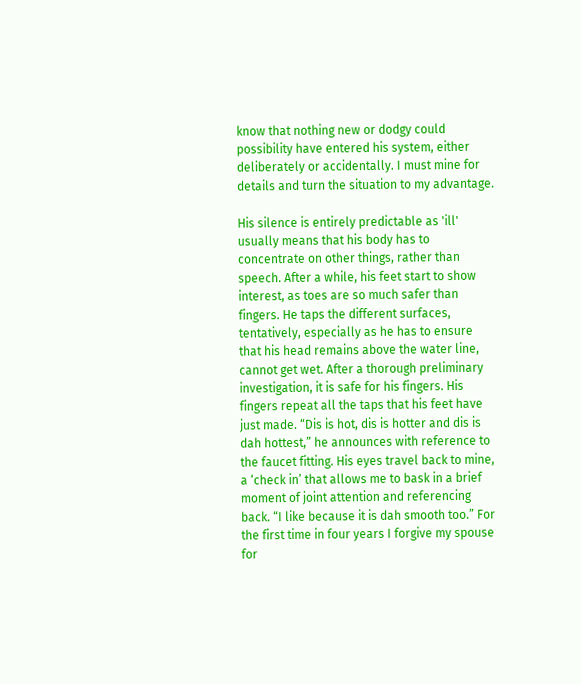know that nothing new or dodgy could possibility have entered his system, either deliberately or accidentally. I must mine for details and turn the situation to my advantage.

His silence is entirely predictable as 'ill' usually means that his body has to concentrate on other things, rather than speech. After a while, his feet start to show interest, as toes are so much safer than fingers. He taps the different surfaces, tentatively, especially as he has to ensure that his head remains above the water line, cannot get wet. After a thorough preliminary investigation, it is safe for his fingers. His fingers repeat all the taps that his feet have just made. “Dis is hot, dis is hotter and dis is dah hottest,” he announces with reference to the faucet fitting. His eyes travel back to mine, a ‘check in’ that allows me to bask in a brief moment of joint attention and referencing back. “I like because it is dah smooth too.” For the first time in four years I forgive my spouse for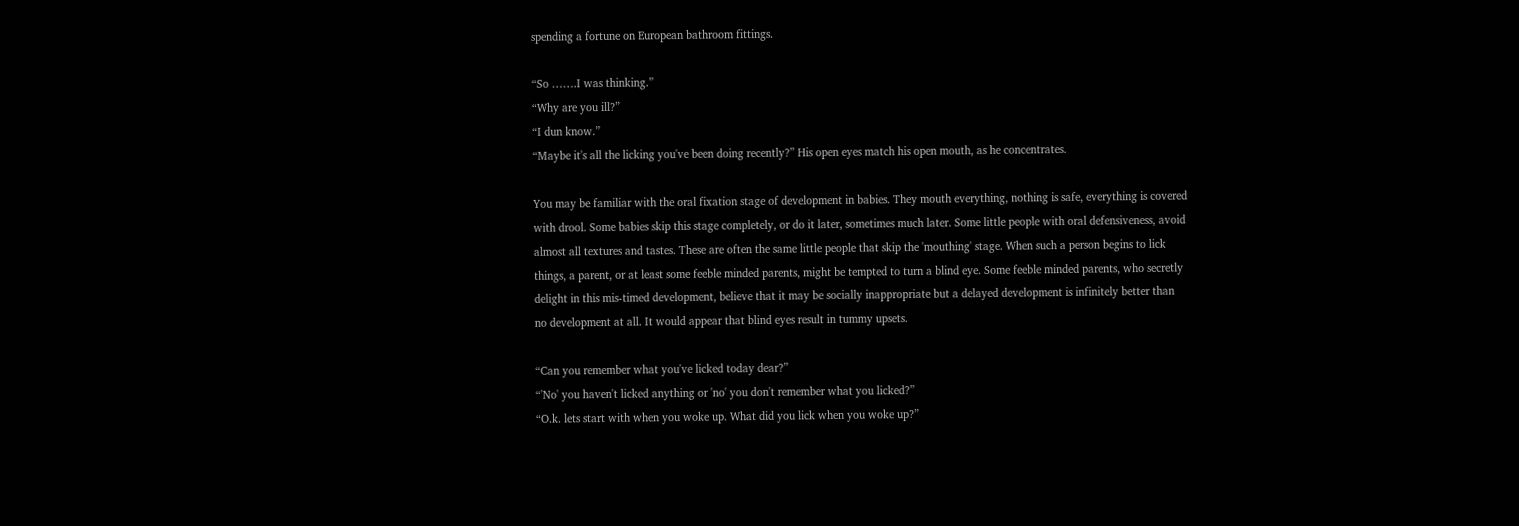spending a fortune on European bathroom fittings.

“So …….I was thinking.”
“Why are you ill?”
“I dun know.”
“Maybe it's all the licking you've been doing recently?” His open eyes match his open mouth, as he concentrates.

You may be familiar with the oral fixation stage of development in babies. They mouth everything, nothing is safe, everything is covered with drool. Some babies skip this stage completely, or do it later, sometimes much later. Some little people with oral defensiveness, avoid almost all textures and tastes. These are often the same little people that skip the 'mouthing' stage. When such a person begins to lick things, a parent, or at least some feeble minded parents, might be tempted to turn a blind eye. Some feeble minded parents, who secretly delight in this mis-timed development, believe that it may be socially inappropriate but a delayed development is infinitely better than no development at all. It would appear that blind eyes result in tummy upsets.

“Can you remember what you've licked today dear?”
“'No' you haven't licked anything or 'no' you don't remember what you licked?”
“O.k. lets start with when you woke up. What did you lick when you woke up?”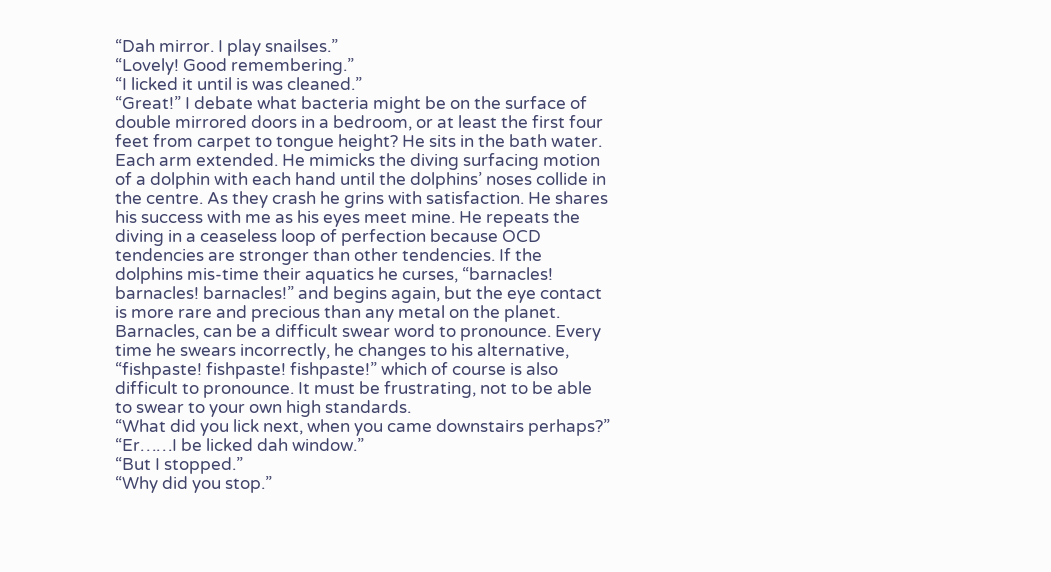“Dah mirror. I play snailses.”
“Lovely! Good remembering.”
“I licked it until is was cleaned.”
“Great!” I debate what bacteria might be on the surface of double mirrored doors in a bedroom, or at least the first four feet from carpet to tongue height? He sits in the bath water. Each arm extended. He mimicks the diving surfacing motion of a dolphin with each hand until the dolphins’ noses collide in the centre. As they crash he grins with satisfaction. He shares his success with me as his eyes meet mine. He repeats the diving in a ceaseless loop of perfection because OCD tendencies are stronger than other tendencies. If the dolphins mis-time their aquatics he curses, “barnacles! barnacles! barnacles!” and begins again, but the eye contact is more rare and precious than any metal on the planet. Barnacles, can be a difficult swear word to pronounce. Every time he swears incorrectly, he changes to his alternative, “fishpaste! fishpaste! fishpaste!” which of course is also difficult to pronounce. It must be frustrating, not to be able to swear to your own high standards.
“What did you lick next, when you came downstairs perhaps?”
“Er……I be licked dah window.”
“But I stopped.”
“Why did you stop.”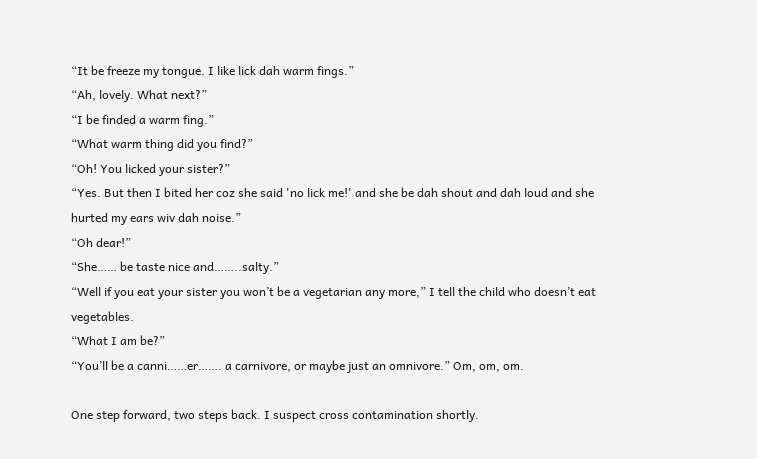“It be freeze my tongue. I like lick dah warm fings.”
“Ah, lovely. What next?”
“I be finded a warm fing.”
“What warm thing did you find?”
“Oh! You licked your sister?”
“Yes. But then I bited her coz she said 'no lick me!' and she be dah shout and dah loud and she hurted my ears wiv dah noise.”
“Oh dear!”
“She…… be taste nice and……..salty.”
“Well if you eat your sister you won’t be a vegetarian any more,” I tell the child who doesn’t eat vegetables.
“What I am be?”
“You’ll be a canni……er……. a carnivore, or maybe just an omnivore.” Om, om, om.

One step forward, two steps back. I suspect cross contamination shortly.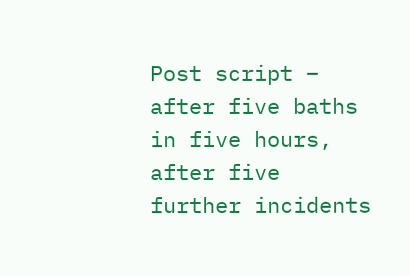Post script – after five baths in five hours, after five further incidents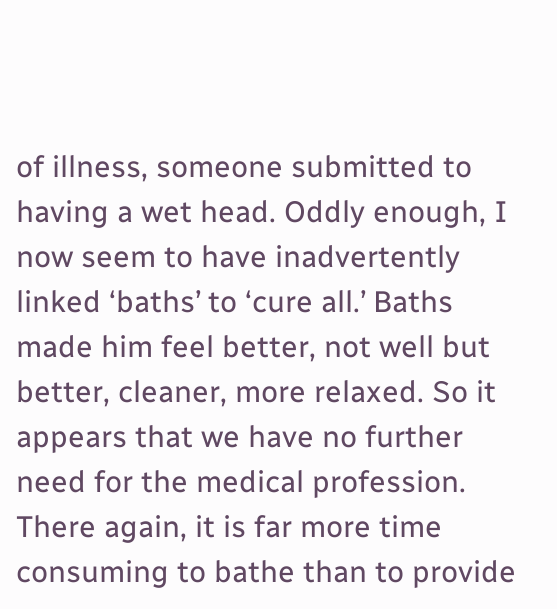of illness, someone submitted to having a wet head. Oddly enough, I now seem to have inadvertently linked ‘baths’ to ‘cure all.’ Baths made him feel better, not well but better, cleaner, more relaxed. So it appears that we have no further need for the medical profession. There again, it is far more time consuming to bathe than to provide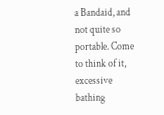a Bandaid, and not quite so portable. Come to think of it, excessive bathing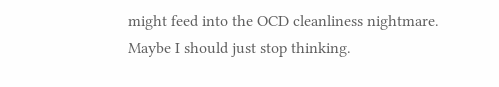might feed into the OCD cleanliness nightmare. Maybe I should just stop thinking.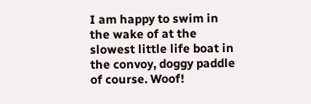I am happy to swim in the wake of at the slowest little life boat in the convoy, doggy paddle of course. Woof!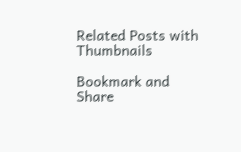Related Posts with Thumbnails

Bookmark and Share